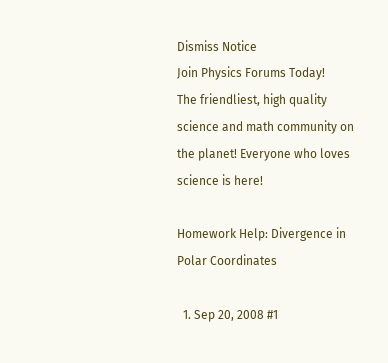Dismiss Notice
Join Physics Forums Today!
The friendliest, high quality science and math community on the planet! Everyone who loves science is here!

Homework Help: Divergence in Polar Coordinates

  1. Sep 20, 2008 #1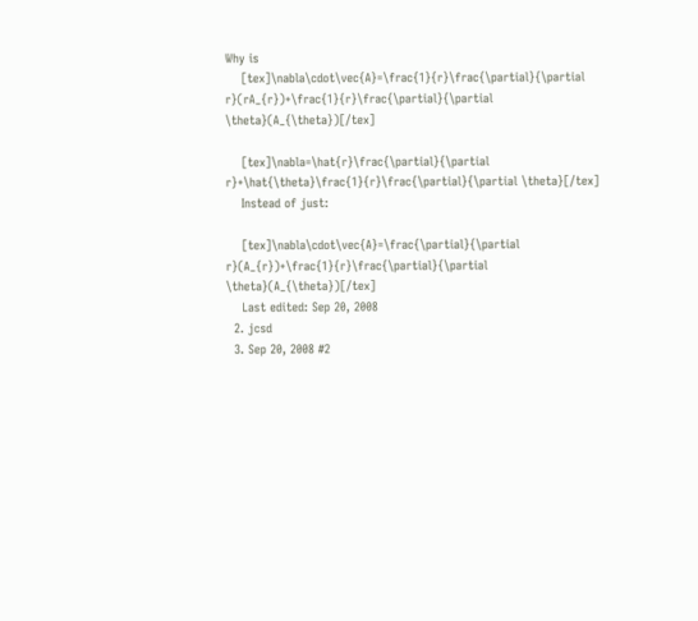Why is
    [tex]\nabla\cdot\vec{A}=\frac{1}{r}\frac{\partial}{\partial r}(rA_{r})+\frac{1}{r}\frac{\partial}{\partial \theta}(A_{\theta})[/tex]

    [tex]\nabla=\hat{r}\frac{\partial}{\partial r}+\hat{\theta}\frac{1}{r}\frac{\partial}{\partial \theta}[/tex]
    Instead of just:

    [tex]\nabla\cdot\vec{A}=\frac{\partial}{\partial r}(A_{r})+\frac{1}{r}\frac{\partial}{\partial \theta}(A_{\theta})[/tex]
    Last edited: Sep 20, 2008
  2. jcsd
  3. Sep 20, 2008 #2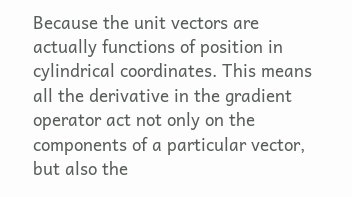Because the unit vectors are actually functions of position in cylindrical coordinates. This means all the derivative in the gradient operator act not only on the components of a particular vector, but also the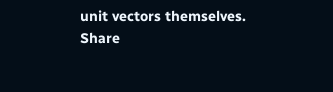unit vectors themselves.
Share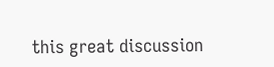this great discussion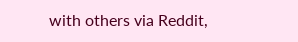with others via Reddit,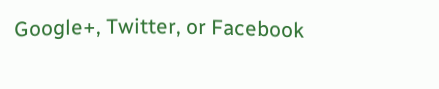Google+, Twitter, or Facebook